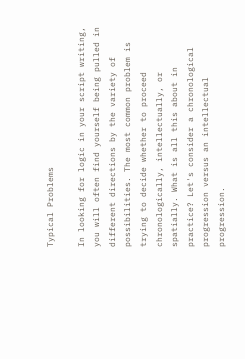Typical Problems

In looking for logic in your script writing, you will often find yourself being pulled in different directions by the variety of possibilities. The most common problem is trying to decide whether to proceed chronologically, intellectually, or spatially. What is all this about in practice? Let's consider a chronological progression versus an intellectual progression.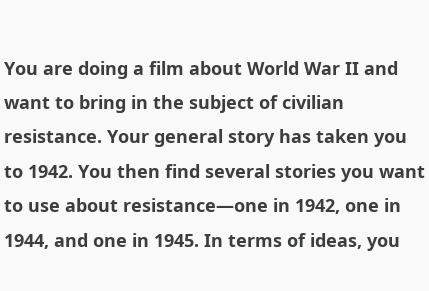You are doing a film about World War II and want to bring in the subject of civilian resistance. Your general story has taken you to 1942. You then find several stories you want to use about resistance—one in 1942, one in 1944, and one in 1945. In terms of ideas, you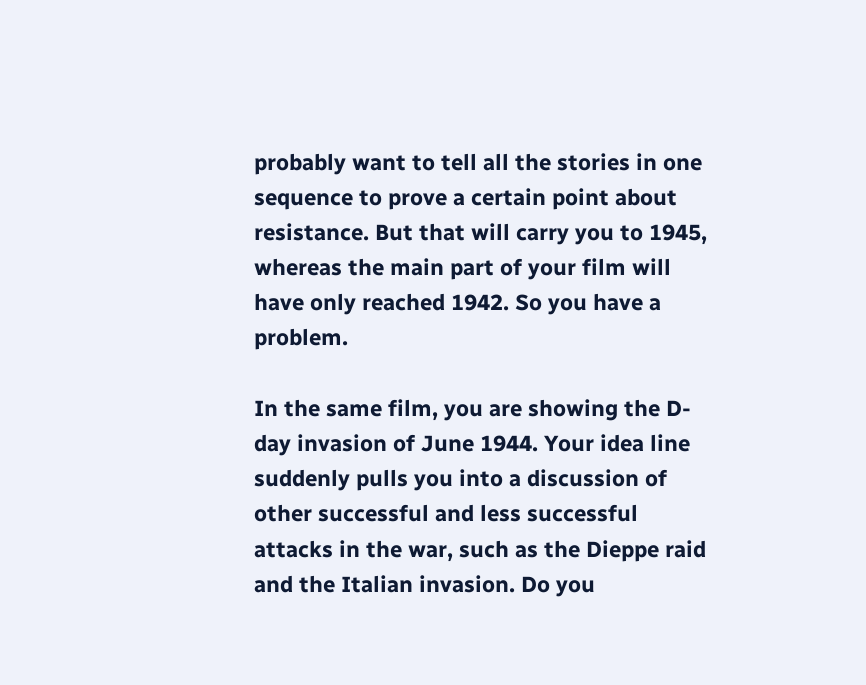probably want to tell all the stories in one sequence to prove a certain point about resistance. But that will carry you to 1945, whereas the main part of your film will have only reached 1942. So you have a problem.

In the same film, you are showing the D-day invasion of June 1944. Your idea line suddenly pulls you into a discussion of other successful and less successful attacks in the war, such as the Dieppe raid and the Italian invasion. Do you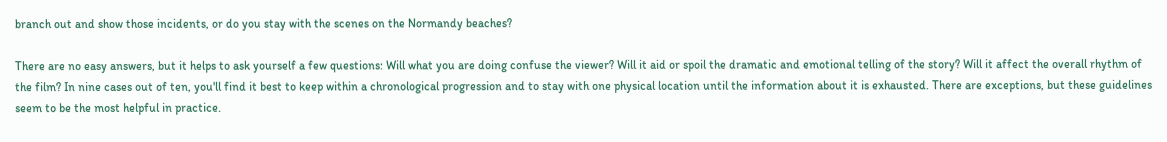branch out and show those incidents, or do you stay with the scenes on the Normandy beaches?

There are no easy answers, but it helps to ask yourself a few questions: Will what you are doing confuse the viewer? Will it aid or spoil the dramatic and emotional telling of the story? Will it affect the overall rhythm of the film? In nine cases out of ten, you'll find it best to keep within a chronological progression and to stay with one physical location until the information about it is exhausted. There are exceptions, but these guidelines seem to be the most helpful in practice.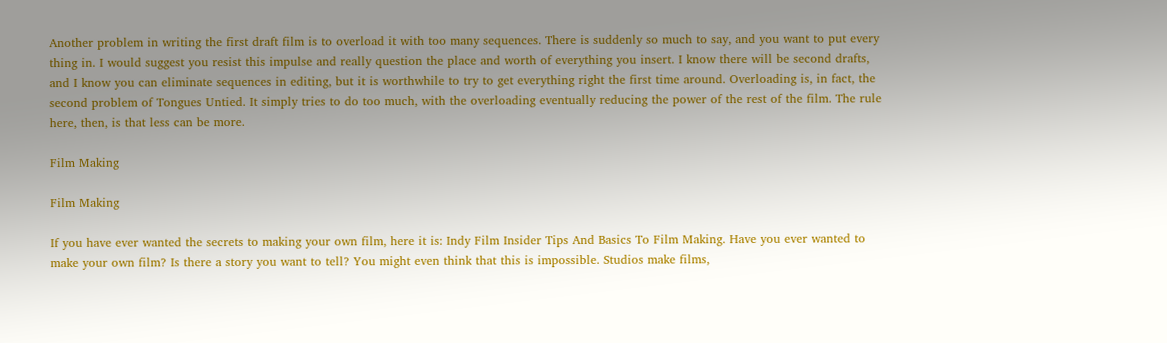Another problem in writing the first draft film is to overload it with too many sequences. There is suddenly so much to say, and you want to put every thing in. I would suggest you resist this impulse and really question the place and worth of everything you insert. I know there will be second drafts, and I know you can eliminate sequences in editing, but it is worthwhile to try to get everything right the first time around. Overloading is, in fact, the second problem of Tongues Untied. It simply tries to do too much, with the overloading eventually reducing the power of the rest of the film. The rule here, then, is that less can be more.

Film Making

Film Making

If you have ever wanted the secrets to making your own film, here it is: Indy Film Insider Tips And Basics To Film Making. Have you ever wanted to make your own film? Is there a story you want to tell? You might even think that this is impossible. Studios make films,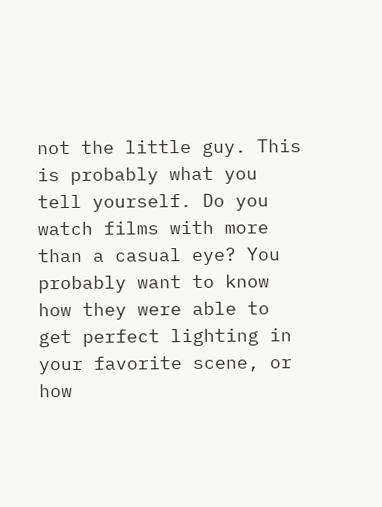not the little guy. This is probably what you tell yourself. Do you watch films with more than a casual eye? You probably want to know how they were able to get perfect lighting in your favorite scene, or how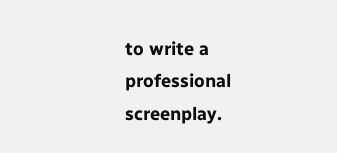to write a professional screenplay.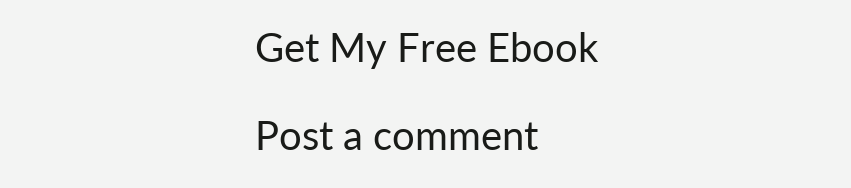Get My Free Ebook

Post a comment